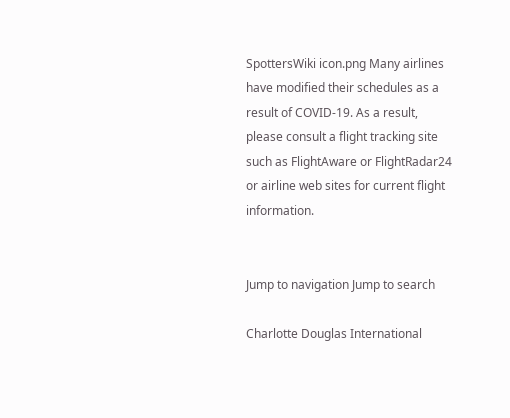SpottersWiki icon.png Many airlines have modified their schedules as a result of COVID-19. As a result, please consult a flight tracking site such as FlightAware or FlightRadar24 or airline web sites for current flight information.


Jump to navigation Jump to search

Charlotte Douglas International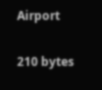Airport

210 bytes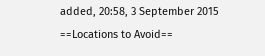added, 20:58, 3 September 2015
==Locations to Avoid==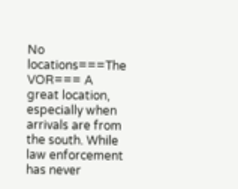No locations===The VOR=== A great location, especially when arrivals are from the south. While law enforcement has never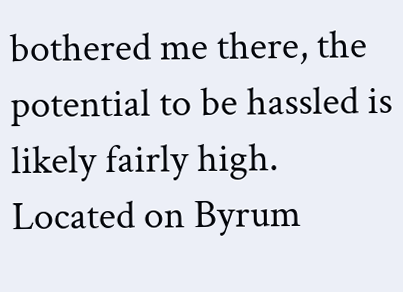bothered me there, the potential to be hassled is likely fairly high. Located on Byrum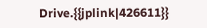Drive.{{jplink|426611}}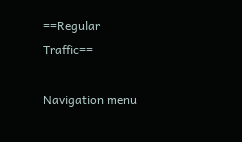==Regular Traffic==

Navigation menu